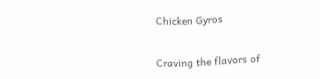Chicken Gyros


Craving the flavors of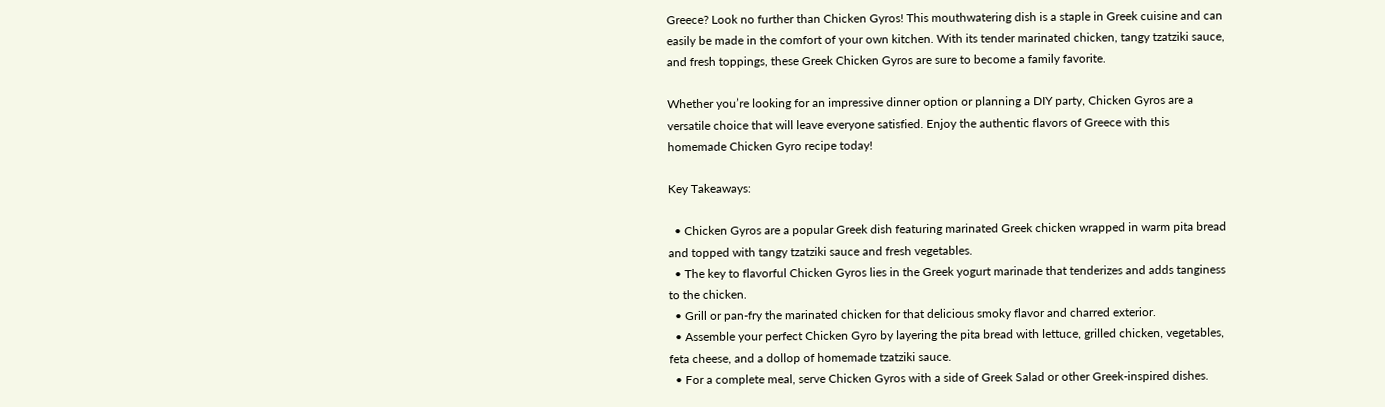Greece? Look no further than Chicken Gyros! This mouthwatering dish is a staple in Greek cuisine and can easily be made in the comfort of your own kitchen. With its tender marinated chicken, tangy tzatziki sauce, and fresh toppings, these Greek Chicken Gyros are sure to become a family favorite.

Whether you’re looking for an impressive dinner option or planning a DIY party, Chicken Gyros are a versatile choice that will leave everyone satisfied. Enjoy the authentic flavors of Greece with this homemade Chicken Gyro recipe today!

Key Takeaways:

  • Chicken Gyros are a popular Greek dish featuring marinated Greek chicken wrapped in warm pita bread and topped with tangy tzatziki sauce and fresh vegetables.
  • The key to flavorful Chicken Gyros lies in the Greek yogurt marinade that tenderizes and adds tanginess to the chicken.
  • Grill or pan-fry the marinated chicken for that delicious smoky flavor and charred exterior.
  • Assemble your perfect Chicken Gyro by layering the pita bread with lettuce, grilled chicken, vegetables, feta cheese, and a dollop of homemade tzatziki sauce.
  • For a complete meal, serve Chicken Gyros with a side of Greek Salad or other Greek-inspired dishes.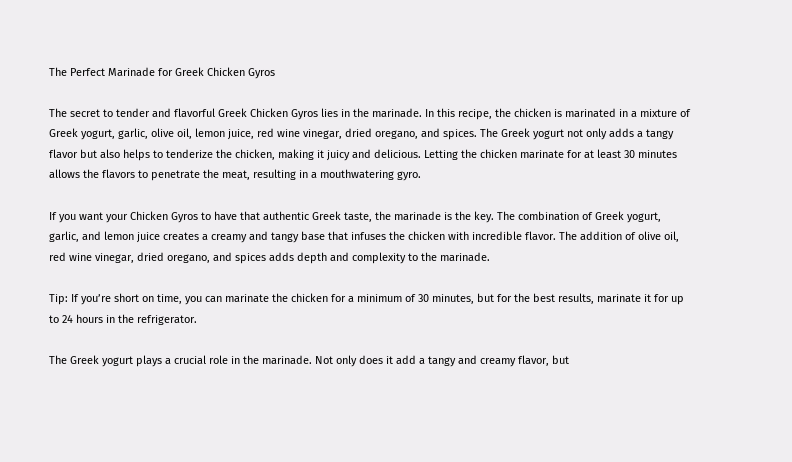The Perfect Marinade for Greek Chicken Gyros

The secret to tender and flavorful Greek Chicken Gyros lies in the marinade. In this recipe, the chicken is marinated in a mixture of Greek yogurt, garlic, olive oil, lemon juice, red wine vinegar, dried oregano, and spices. The Greek yogurt not only adds a tangy flavor but also helps to tenderize the chicken, making it juicy and delicious. Letting the chicken marinate for at least 30 minutes allows the flavors to penetrate the meat, resulting in a mouthwatering gyro.

If you want your Chicken Gyros to have that authentic Greek taste, the marinade is the key. The combination of Greek yogurt, garlic, and lemon juice creates a creamy and tangy base that infuses the chicken with incredible flavor. The addition of olive oil, red wine vinegar, dried oregano, and spices adds depth and complexity to the marinade.

Tip: If you’re short on time, you can marinate the chicken for a minimum of 30 minutes, but for the best results, marinate it for up to 24 hours in the refrigerator.

The Greek yogurt plays a crucial role in the marinade. Not only does it add a tangy and creamy flavor, but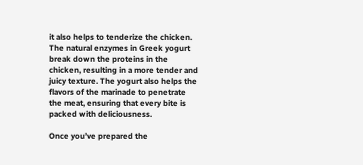it also helps to tenderize the chicken. The natural enzymes in Greek yogurt break down the proteins in the chicken, resulting in a more tender and juicy texture. The yogurt also helps the flavors of the marinade to penetrate the meat, ensuring that every bite is packed with deliciousness.

Once you’ve prepared the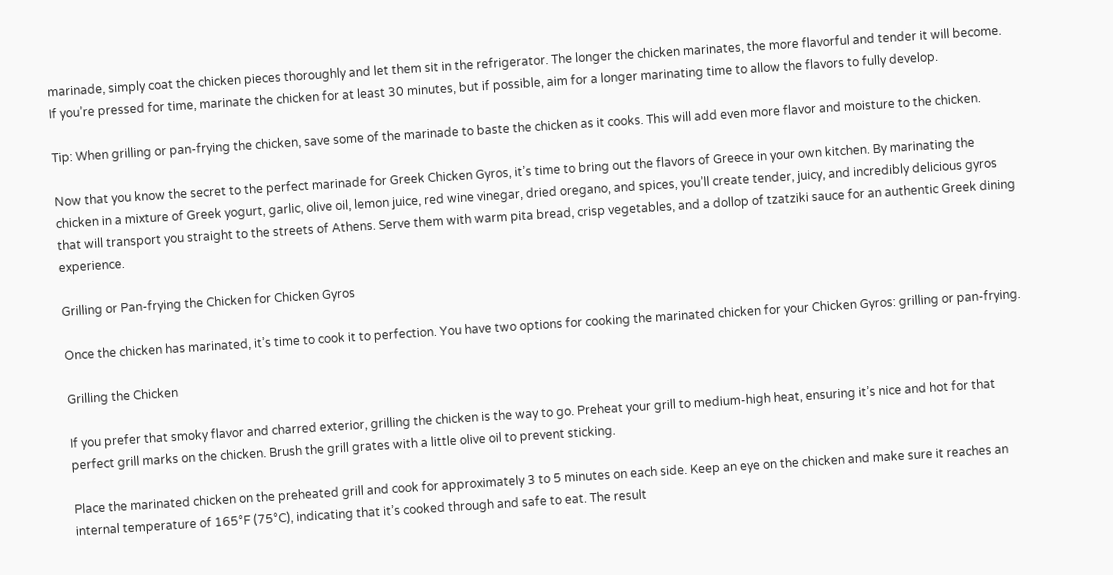marinade, simply coat the chicken pieces thoroughly and let them sit in the refrigerator. The longer the chicken marinates, the more flavorful and tender it will become. If you’re pressed for time, marinate the chicken for at least 30 minutes, but if possible, aim for a longer marinating time to allow the flavors to fully develop.

Tip: When grilling or pan-frying the chicken, save some of the marinade to baste the chicken as it cooks. This will add even more flavor and moisture to the chicken.

Now that you know the secret to the perfect marinade for Greek Chicken Gyros, it’s time to bring out the flavors of Greece in your own kitchen. By marinating the chicken in a mixture of Greek yogurt, garlic, olive oil, lemon juice, red wine vinegar, dried oregano, and spices, you’ll create tender, juicy, and incredibly delicious gyros that will transport you straight to the streets of Athens. Serve them with warm pita bread, crisp vegetables, and a dollop of tzatziki sauce for an authentic Greek dining experience.

Grilling or Pan-frying the Chicken for Chicken Gyros

Once the chicken has marinated, it’s time to cook it to perfection. You have two options for cooking the marinated chicken for your Chicken Gyros: grilling or pan-frying.

Grilling the Chicken

If you prefer that smoky flavor and charred exterior, grilling the chicken is the way to go. Preheat your grill to medium-high heat, ensuring it’s nice and hot for that perfect grill marks on the chicken. Brush the grill grates with a little olive oil to prevent sticking.

Place the marinated chicken on the preheated grill and cook for approximately 3 to 5 minutes on each side. Keep an eye on the chicken and make sure it reaches an internal temperature of 165°F (75°C), indicating that it’s cooked through and safe to eat. The result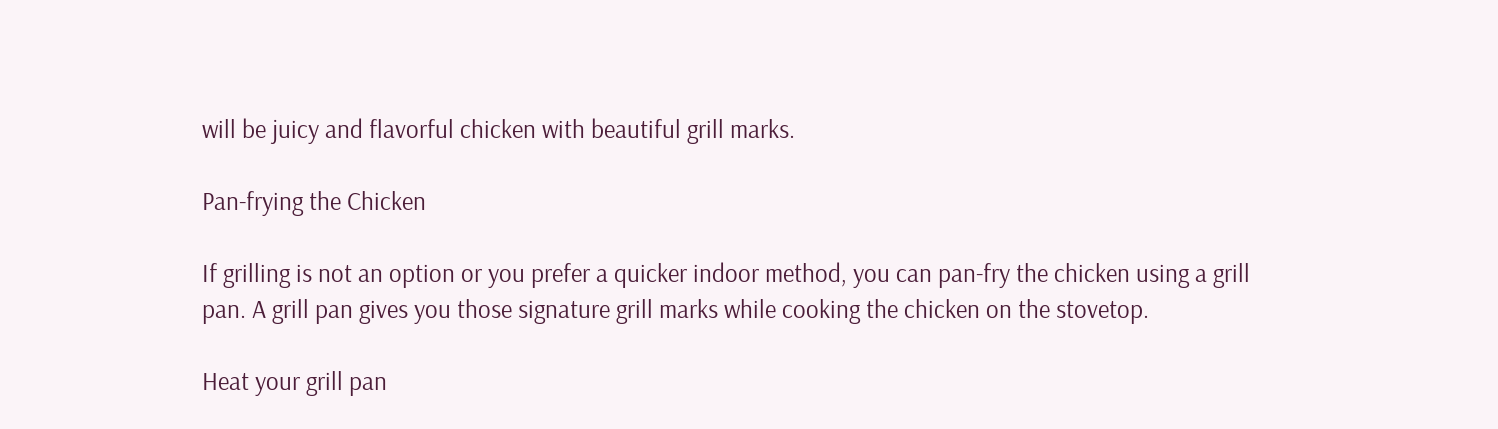will be juicy and flavorful chicken with beautiful grill marks.

Pan-frying the Chicken

If grilling is not an option or you prefer a quicker indoor method, you can pan-fry the chicken using a grill pan. A grill pan gives you those signature grill marks while cooking the chicken on the stovetop.

Heat your grill pan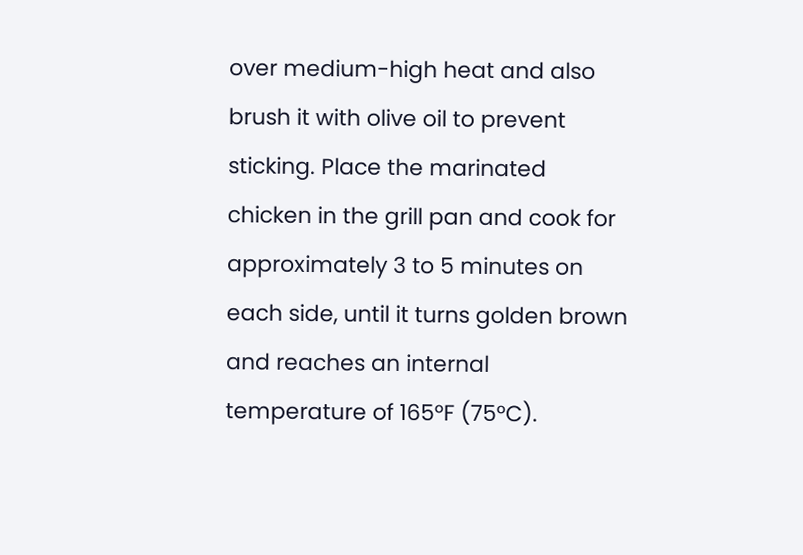over medium-high heat and also brush it with olive oil to prevent sticking. Place the marinated chicken in the grill pan and cook for approximately 3 to 5 minutes on each side, until it turns golden brown and reaches an internal temperature of 165°F (75°C).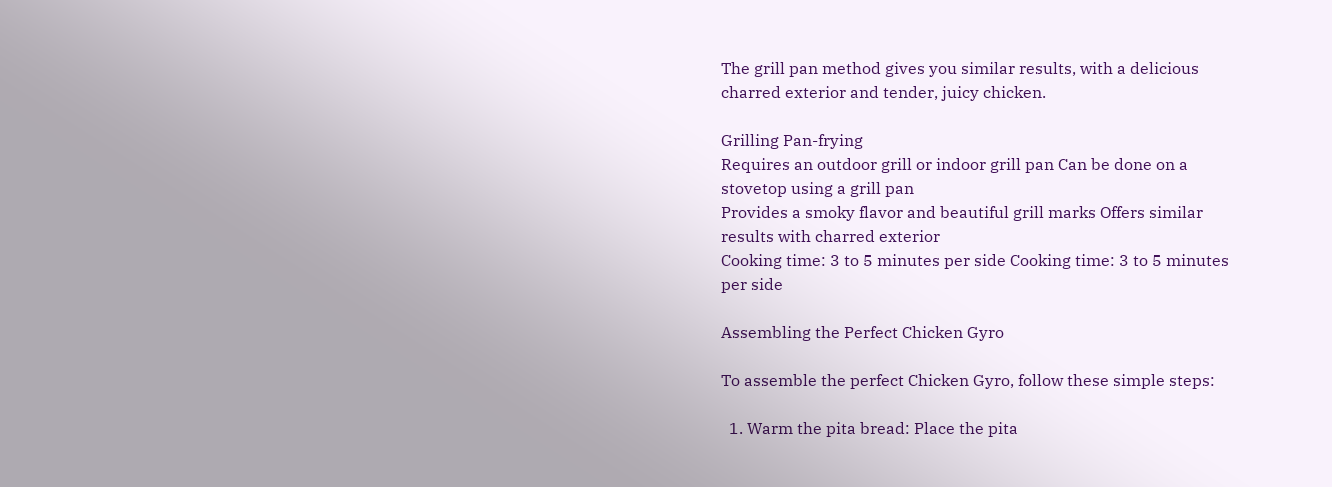The grill pan method gives you similar results, with a delicious charred exterior and tender, juicy chicken.

Grilling Pan-frying
Requires an outdoor grill or indoor grill pan Can be done on a stovetop using a grill pan
Provides a smoky flavor and beautiful grill marks Offers similar results with charred exterior
Cooking time: 3 to 5 minutes per side Cooking time: 3 to 5 minutes per side

Assembling the Perfect Chicken Gyro

To assemble the perfect Chicken Gyro, follow these simple steps:

  1. Warm the pita bread: Place the pita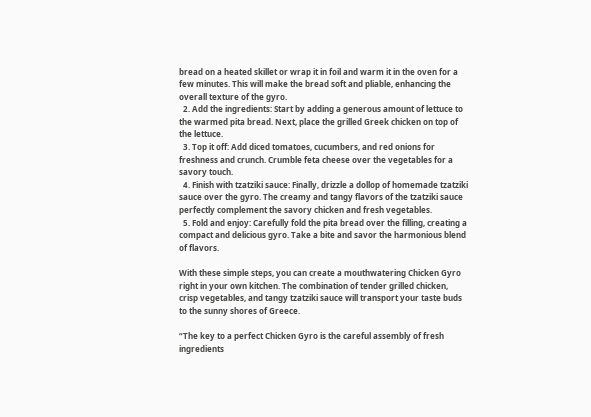bread on a heated skillet or wrap it in foil and warm it in the oven for a few minutes. This will make the bread soft and pliable, enhancing the overall texture of the gyro.
  2. Add the ingredients: Start by adding a generous amount of lettuce to the warmed pita bread. Next, place the grilled Greek chicken on top of the lettuce.
  3. Top it off: Add diced tomatoes, cucumbers, and red onions for freshness and crunch. Crumble feta cheese over the vegetables for a savory touch.
  4. Finish with tzatziki sauce: Finally, drizzle a dollop of homemade tzatziki sauce over the gyro. The creamy and tangy flavors of the tzatziki sauce perfectly complement the savory chicken and fresh vegetables.
  5. Fold and enjoy: Carefully fold the pita bread over the filling, creating a compact and delicious gyro. Take a bite and savor the harmonious blend of flavors.

With these simple steps, you can create a mouthwatering Chicken Gyro right in your own kitchen. The combination of tender grilled chicken, crisp vegetables, and tangy tzatziki sauce will transport your taste buds to the sunny shores of Greece.

“The key to a perfect Chicken Gyro is the careful assembly of fresh ingredients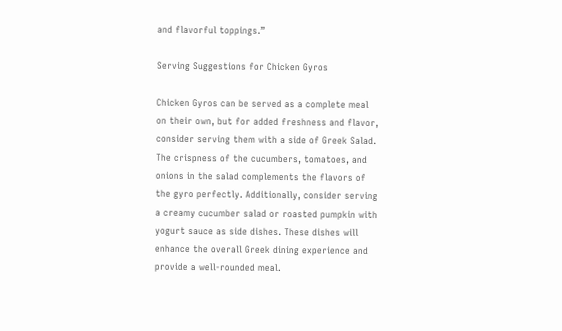and flavorful toppings.”

Serving Suggestions for Chicken Gyros

Chicken Gyros can be served as a complete meal on their own, but for added freshness and flavor, consider serving them with a side of Greek Salad. The crispness of the cucumbers, tomatoes, and onions in the salad complements the flavors of the gyro perfectly. Additionally, consider serving a creamy cucumber salad or roasted pumpkin with yogurt sauce as side dishes. These dishes will enhance the overall Greek dining experience and provide a well-rounded meal.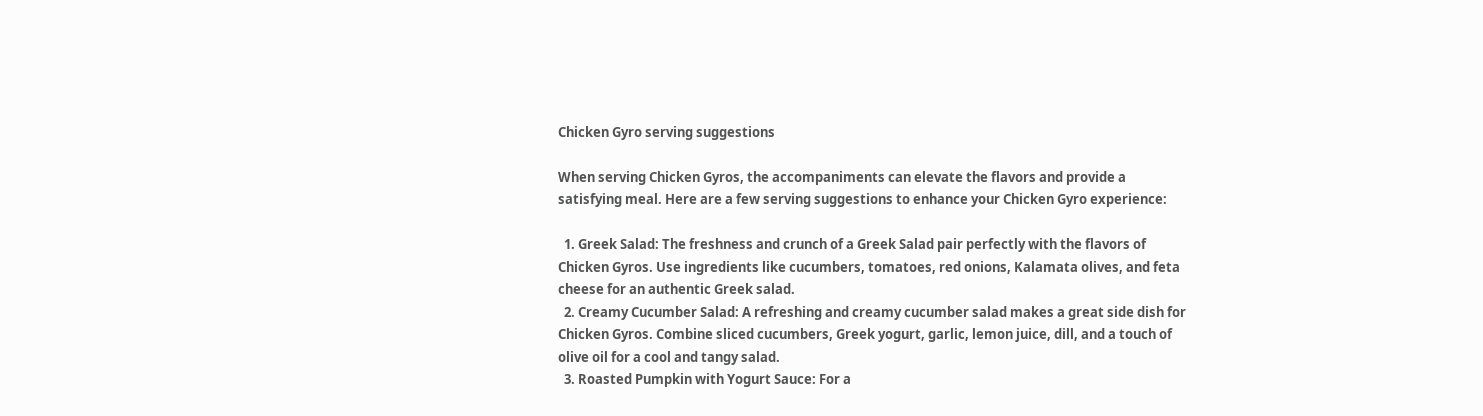Chicken Gyro serving suggestions

When serving Chicken Gyros, the accompaniments can elevate the flavors and provide a satisfying meal. Here are a few serving suggestions to enhance your Chicken Gyro experience:

  1. Greek Salad: The freshness and crunch of a Greek Salad pair perfectly with the flavors of Chicken Gyros. Use ingredients like cucumbers, tomatoes, red onions, Kalamata olives, and feta cheese for an authentic Greek salad.
  2. Creamy Cucumber Salad: A refreshing and creamy cucumber salad makes a great side dish for Chicken Gyros. Combine sliced cucumbers, Greek yogurt, garlic, lemon juice, dill, and a touch of olive oil for a cool and tangy salad.
  3. Roasted Pumpkin with Yogurt Sauce: For a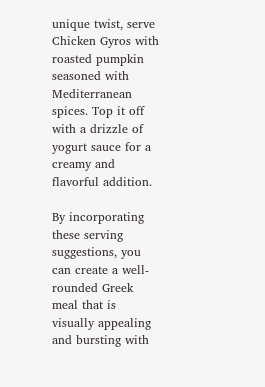unique twist, serve Chicken Gyros with roasted pumpkin seasoned with Mediterranean spices. Top it off with a drizzle of yogurt sauce for a creamy and flavorful addition.

By incorporating these serving suggestions, you can create a well-rounded Greek meal that is visually appealing and bursting with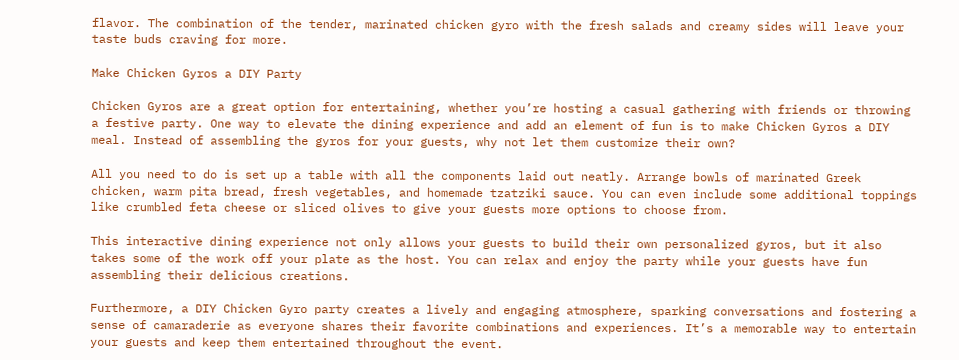flavor. The combination of the tender, marinated chicken gyro with the fresh salads and creamy sides will leave your taste buds craving for more.

Make Chicken Gyros a DIY Party

Chicken Gyros are a great option for entertaining, whether you’re hosting a casual gathering with friends or throwing a festive party. One way to elevate the dining experience and add an element of fun is to make Chicken Gyros a DIY meal. Instead of assembling the gyros for your guests, why not let them customize their own?

All you need to do is set up a table with all the components laid out neatly. Arrange bowls of marinated Greek chicken, warm pita bread, fresh vegetables, and homemade tzatziki sauce. You can even include some additional toppings like crumbled feta cheese or sliced olives to give your guests more options to choose from.

This interactive dining experience not only allows your guests to build their own personalized gyros, but it also takes some of the work off your plate as the host. You can relax and enjoy the party while your guests have fun assembling their delicious creations.

Furthermore, a DIY Chicken Gyro party creates a lively and engaging atmosphere, sparking conversations and fostering a sense of camaraderie as everyone shares their favorite combinations and experiences. It’s a memorable way to entertain your guests and keep them entertained throughout the event.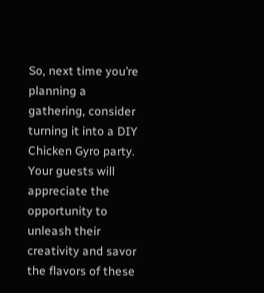So, next time you’re planning a gathering, consider turning it into a DIY Chicken Gyro party. Your guests will appreciate the opportunity to unleash their creativity and savor the flavors of these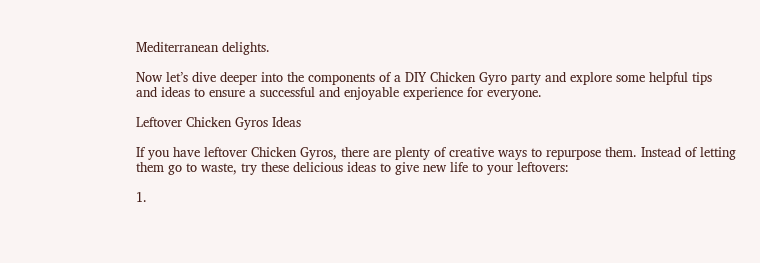Mediterranean delights.

Now let’s dive deeper into the components of a DIY Chicken Gyro party and explore some helpful tips and ideas to ensure a successful and enjoyable experience for everyone.

Leftover Chicken Gyros Ideas

If you have leftover Chicken Gyros, there are plenty of creative ways to repurpose them. Instead of letting them go to waste, try these delicious ideas to give new life to your leftovers:

1.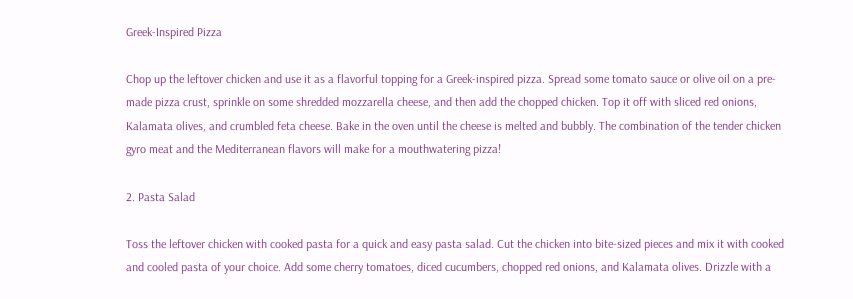Greek-Inspired Pizza

Chop up the leftover chicken and use it as a flavorful topping for a Greek-inspired pizza. Spread some tomato sauce or olive oil on a pre-made pizza crust, sprinkle on some shredded mozzarella cheese, and then add the chopped chicken. Top it off with sliced red onions, Kalamata olives, and crumbled feta cheese. Bake in the oven until the cheese is melted and bubbly. The combination of the tender chicken gyro meat and the Mediterranean flavors will make for a mouthwatering pizza!

2. Pasta Salad

Toss the leftover chicken with cooked pasta for a quick and easy pasta salad. Cut the chicken into bite-sized pieces and mix it with cooked and cooled pasta of your choice. Add some cherry tomatoes, diced cucumbers, chopped red onions, and Kalamata olives. Drizzle with a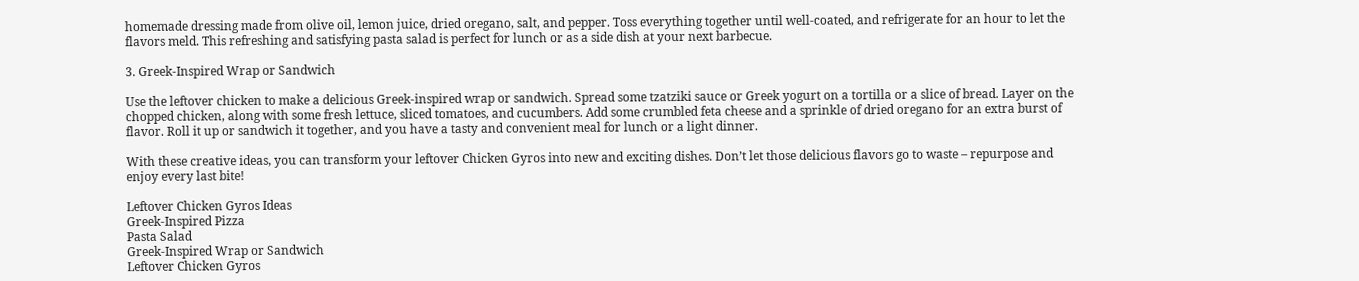homemade dressing made from olive oil, lemon juice, dried oregano, salt, and pepper. Toss everything together until well-coated, and refrigerate for an hour to let the flavors meld. This refreshing and satisfying pasta salad is perfect for lunch or as a side dish at your next barbecue.

3. Greek-Inspired Wrap or Sandwich

Use the leftover chicken to make a delicious Greek-inspired wrap or sandwich. Spread some tzatziki sauce or Greek yogurt on a tortilla or a slice of bread. Layer on the chopped chicken, along with some fresh lettuce, sliced tomatoes, and cucumbers. Add some crumbled feta cheese and a sprinkle of dried oregano for an extra burst of flavor. Roll it up or sandwich it together, and you have a tasty and convenient meal for lunch or a light dinner.

With these creative ideas, you can transform your leftover Chicken Gyros into new and exciting dishes. Don’t let those delicious flavors go to waste – repurpose and enjoy every last bite!

Leftover Chicken Gyros Ideas
Greek-Inspired Pizza
Pasta Salad
Greek-Inspired Wrap or Sandwich
Leftover Chicken Gyros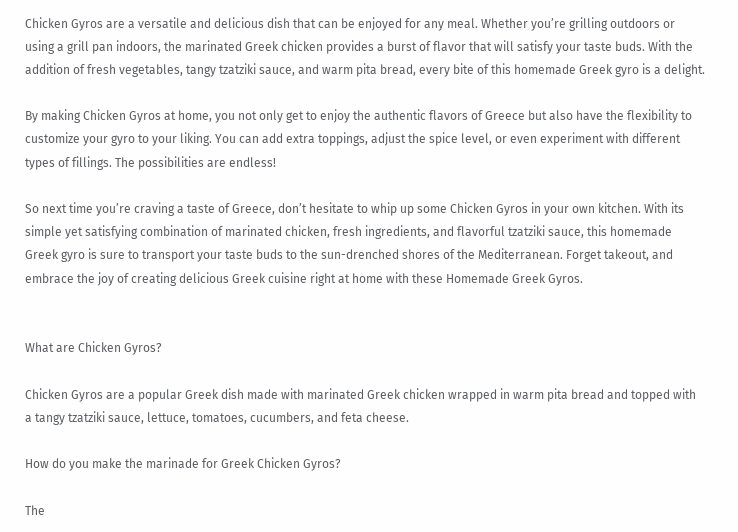Chicken Gyros are a versatile and delicious dish that can be enjoyed for any meal. Whether you’re grilling outdoors or using a grill pan indoors, the marinated Greek chicken provides a burst of flavor that will satisfy your taste buds. With the addition of fresh vegetables, tangy tzatziki sauce, and warm pita bread, every bite of this homemade Greek gyro is a delight.

By making Chicken Gyros at home, you not only get to enjoy the authentic flavors of Greece but also have the flexibility to customize your gyro to your liking. You can add extra toppings, adjust the spice level, or even experiment with different types of fillings. The possibilities are endless!

So next time you’re craving a taste of Greece, don’t hesitate to whip up some Chicken Gyros in your own kitchen. With its simple yet satisfying combination of marinated chicken, fresh ingredients, and flavorful tzatziki sauce, this homemade Greek gyro is sure to transport your taste buds to the sun-drenched shores of the Mediterranean. Forget takeout, and embrace the joy of creating delicious Greek cuisine right at home with these Homemade Greek Gyros.


What are Chicken Gyros?

Chicken Gyros are a popular Greek dish made with marinated Greek chicken wrapped in warm pita bread and topped with a tangy tzatziki sauce, lettuce, tomatoes, cucumbers, and feta cheese.

How do you make the marinade for Greek Chicken Gyros?

The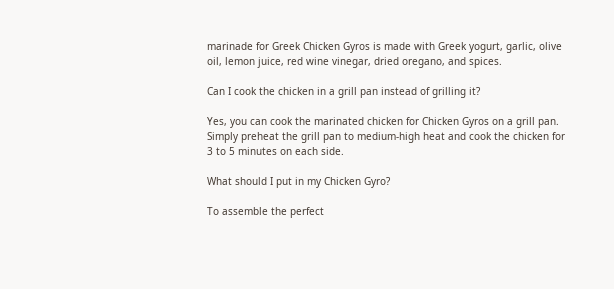marinade for Greek Chicken Gyros is made with Greek yogurt, garlic, olive oil, lemon juice, red wine vinegar, dried oregano, and spices.

Can I cook the chicken in a grill pan instead of grilling it?

Yes, you can cook the marinated chicken for Chicken Gyros on a grill pan. Simply preheat the grill pan to medium-high heat and cook the chicken for 3 to 5 minutes on each side.

What should I put in my Chicken Gyro?

To assemble the perfect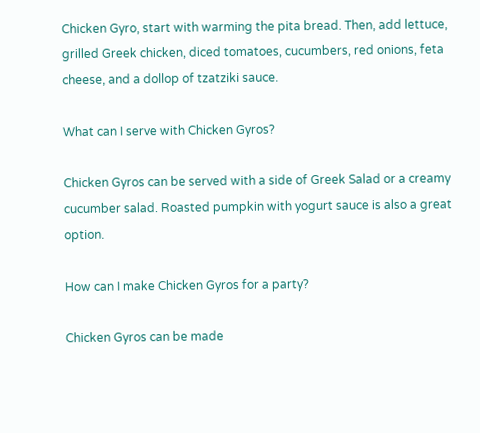Chicken Gyro, start with warming the pita bread. Then, add lettuce, grilled Greek chicken, diced tomatoes, cucumbers, red onions, feta cheese, and a dollop of tzatziki sauce.

What can I serve with Chicken Gyros?

Chicken Gyros can be served with a side of Greek Salad or a creamy cucumber salad. Roasted pumpkin with yogurt sauce is also a great option.

How can I make Chicken Gyros for a party?

Chicken Gyros can be made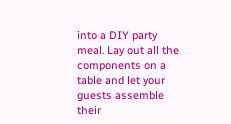into a DIY party meal. Lay out all the components on a table and let your guests assemble their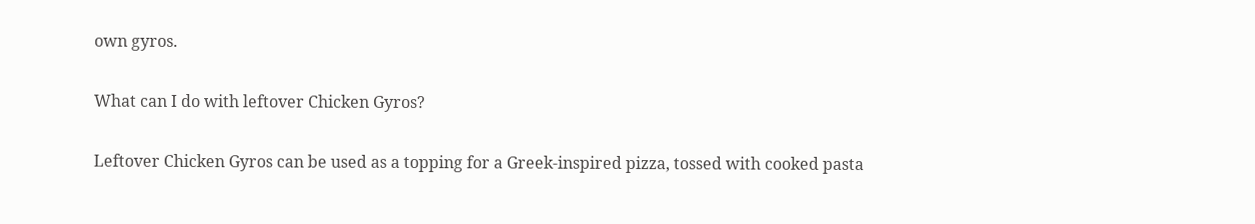own gyros.

What can I do with leftover Chicken Gyros?

Leftover Chicken Gyros can be used as a topping for a Greek-inspired pizza, tossed with cooked pasta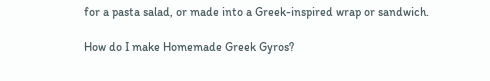for a pasta salad, or made into a Greek-inspired wrap or sandwich.

How do I make Homemade Greek Gyros?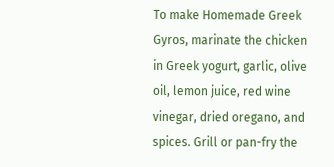To make Homemade Greek Gyros, marinate the chicken in Greek yogurt, garlic, olive oil, lemon juice, red wine vinegar, dried oregano, and spices. Grill or pan-fry the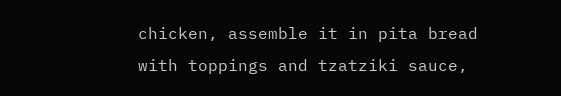chicken, assemble it in pita bread with toppings and tzatziki sauce,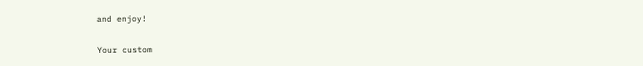and enjoy!

Your custom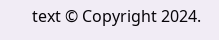text © Copyright 2024.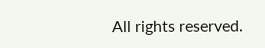All rights reserved.